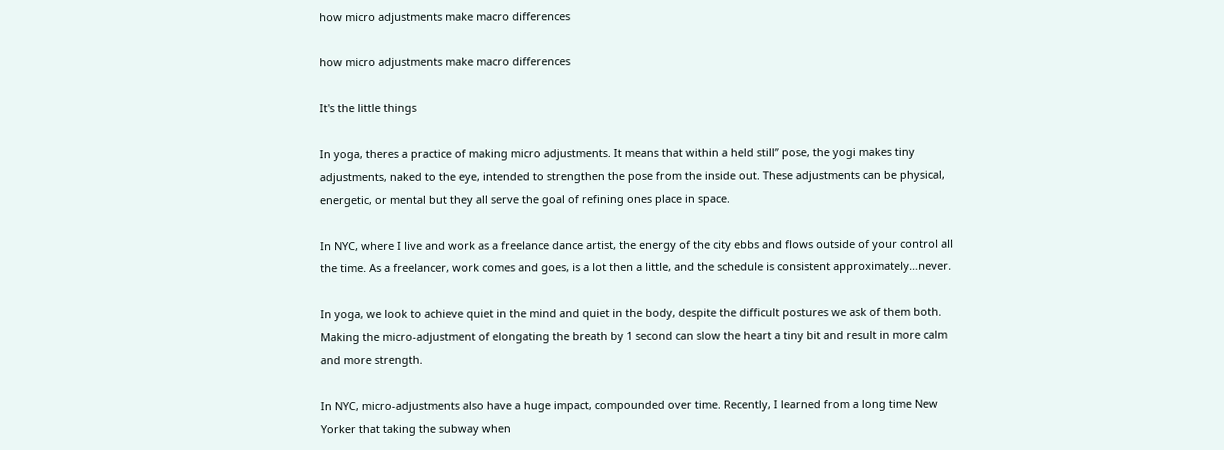how micro adjustments make macro differences

how micro adjustments make macro differences

It's the little things

In yoga, theres a practice of making micro adjustments. It means that within a held still” pose, the yogi makes tiny adjustments, naked to the eye, intended to strengthen the pose from the inside out. These adjustments can be physical, energetic, or mental but they all serve the goal of refining ones place in space.

In NYC, where I live and work as a freelance dance artist, the energy of the city ebbs and flows outside of your control all the time. As a freelancer, work comes and goes, is a lot then a little, and the schedule is consistent approximately…never.

In yoga, we look to achieve quiet in the mind and quiet in the body, despite the difficult postures we ask of them both. Making the micro-adjustment of elongating the breath by 1 second can slow the heart a tiny bit and result in more calm and more strength.

In NYC, micro-adjustments also have a huge impact, compounded over time. Recently, I learned from a long time New Yorker that taking the subway when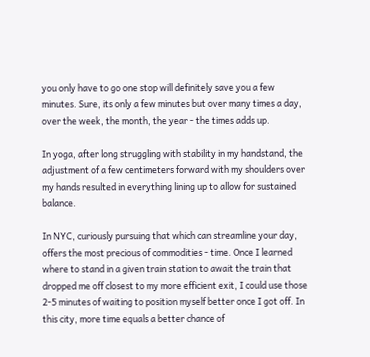you only have to go one stop will definitely save you a few minutes. Sure, its only a few minutes but over many times a day, over the week, the month, the year - the times adds up.

In yoga, after long struggling with stability in my handstand, the adjustment of a few centimeters forward with my shoulders over my hands resulted in everything lining up to allow for sustained balance.

In NYC, curiously pursuing that which can streamline your day, offers the most precious of commodities - time. Once I learned where to stand in a given train station to await the train that dropped me off closest to my more efficient exit, I could use those 2-5 minutes of waiting to position myself better once I got off. In this city, more time equals a better chance of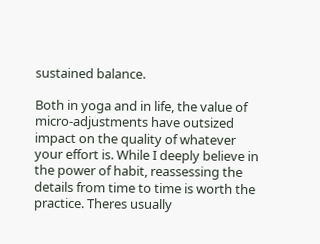sustained balance.

Both in yoga and in life, the value of micro-adjustments have outsized impact on the quality of whatever your effort is. While I deeply believe in the power of habit, reassessing the details from time to time is worth the practice. Theres usually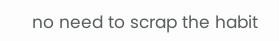no need to scrap the habit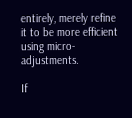entirely, merely refine it to be more efficient using micro-adjustments.

If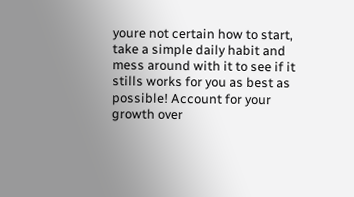youre not certain how to start, take a simple daily habit and mess around with it to see if it stills works for you as best as possible! Account for your growth over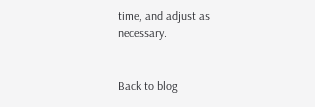time, and adjust as necessary.


Back to blog